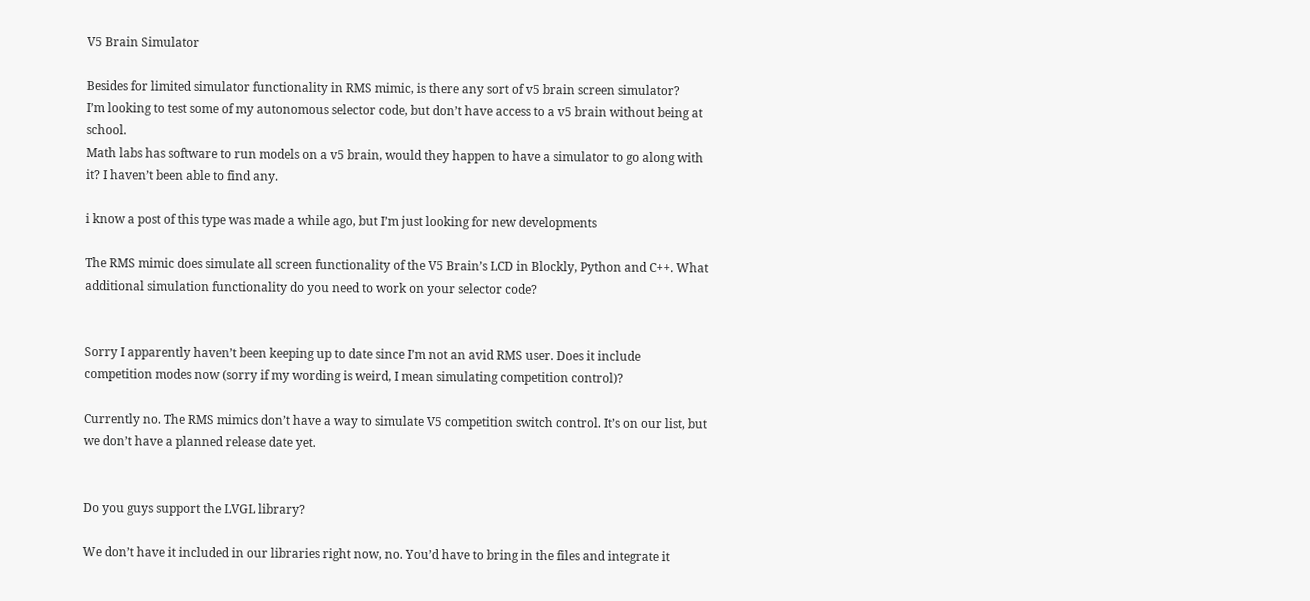V5 Brain Simulator

Besides for limited simulator functionality in RMS mimic, is there any sort of v5 brain screen simulator?
I’m looking to test some of my autonomous selector code, but don’t have access to a v5 brain without being at school.
Math labs has software to run models on a v5 brain, would they happen to have a simulator to go along with it? I haven’t been able to find any.

i know a post of this type was made a while ago, but I’m just looking for new developments

The RMS mimic does simulate all screen functionality of the V5 Brain’s LCD in Blockly, Python and C++. What additional simulation functionality do you need to work on your selector code?


Sorry I apparently haven’t been keeping up to date since I’m not an avid RMS user. Does it include competition modes now (sorry if my wording is weird, I mean simulating competition control)?

Currently no. The RMS mimics don’t have a way to simulate V5 competition switch control. It’s on our list, but we don’t have a planned release date yet.


Do you guys support the LVGL library?

We don’t have it included in our libraries right now, no. You’d have to bring in the files and integrate it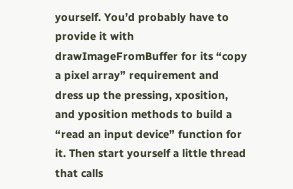yourself. You’d probably have to provide it with drawImageFromBuffer for its “copy a pixel array” requirement and dress up the pressing, xposition, and yposition methods to build a “read an input device” function for it. Then start yourself a little thread that calls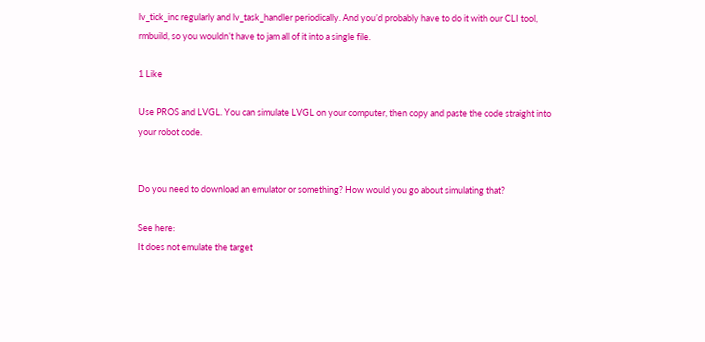lv_tick_inc regularly and lv_task_handler periodically. And you’d probably have to do it with our CLI tool, rmbuild, so you wouldn’t have to jam all of it into a single file.

1 Like

Use PROS and LVGL. You can simulate LVGL on your computer, then copy and paste the code straight into your robot code.


Do you need to download an emulator or something? How would you go about simulating that?

See here:
It does not emulate the target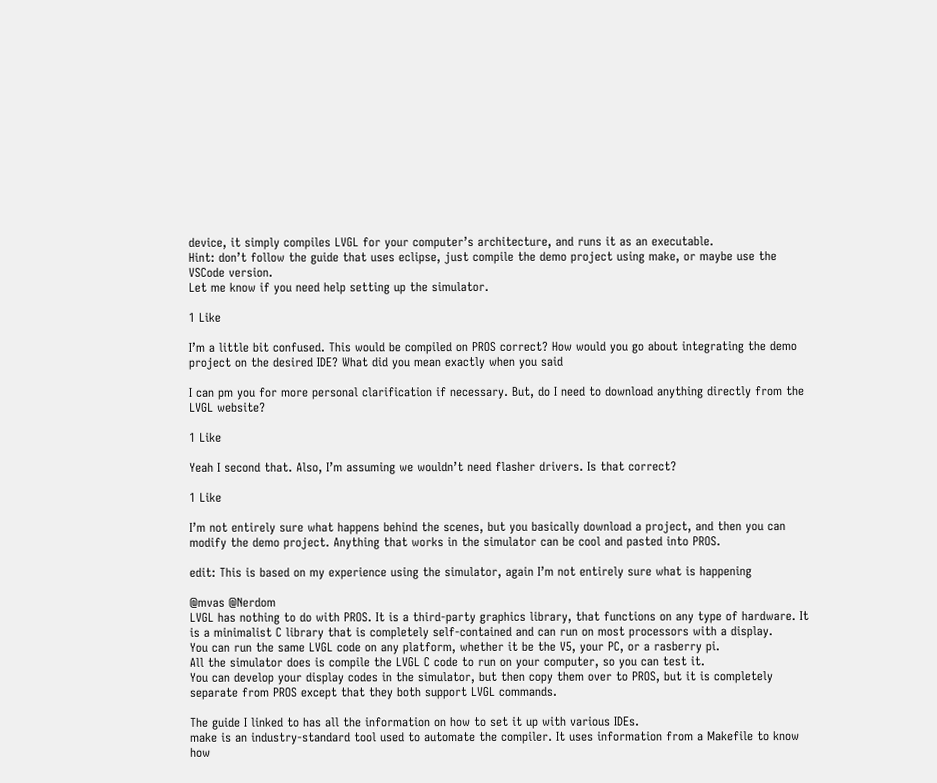device, it simply compiles LVGL for your computer’s architecture, and runs it as an executable.
Hint: don’t follow the guide that uses eclipse, just compile the demo project using make, or maybe use the VSCode version.
Let me know if you need help setting up the simulator.

1 Like

I’m a little bit confused. This would be compiled on PROS correct? How would you go about integrating the demo project on the desired IDE? What did you mean exactly when you said

I can pm you for more personal clarification if necessary. But, do I need to download anything directly from the LVGL website?

1 Like

Yeah I second that. Also, I’m assuming we wouldn’t need flasher drivers. Is that correct?

1 Like

I’m not entirely sure what happens behind the scenes, but you basically download a project, and then you can modify the demo project. Anything that works in the simulator can be cool and pasted into PROS.

edit: This is based on my experience using the simulator, again I’m not entirely sure what is happening

@mvas @Nerdom
LVGL has nothing to do with PROS. It is a third-party graphics library, that functions on any type of hardware. It is a minimalist C library that is completely self-contained and can run on most processors with a display.
You can run the same LVGL code on any platform, whether it be the V5, your PC, or a rasberry pi.
All the simulator does is compile the LVGL C code to run on your computer, so you can test it.
You can develop your display codes in the simulator, but then copy them over to PROS, but it is completely separate from PROS except that they both support LVGL commands.

The guide I linked to has all the information on how to set it up with various IDEs.
make is an industry-standard tool used to automate the compiler. It uses information from a Makefile to know how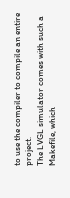to use the compiler to compile an entire project.
The LVGL simulator comes with such a Makefile, which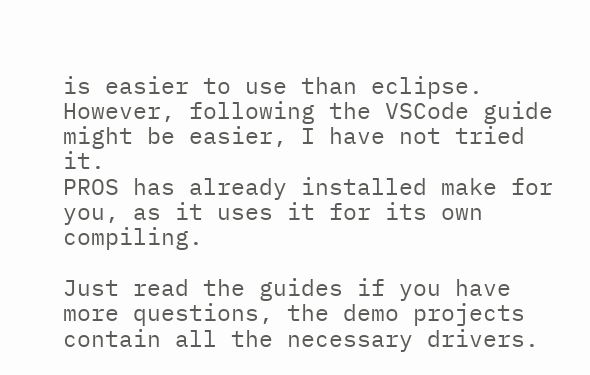is easier to use than eclipse. However, following the VSCode guide might be easier, I have not tried it.
PROS has already installed make for you, as it uses it for its own compiling.

Just read the guides if you have more questions, the demo projects contain all the necessary drivers.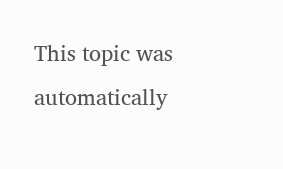This topic was automatically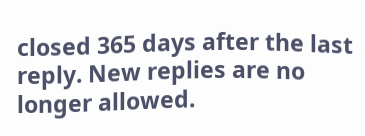closed 365 days after the last reply. New replies are no longer allowed.